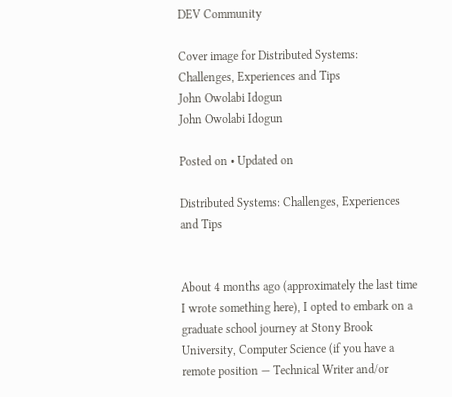DEV Community

Cover image for Distributed Systems: Challenges, Experiences and Tips
John Owolabi Idogun
John Owolabi Idogun

Posted on • Updated on

Distributed Systems: Challenges, Experiences and Tips


About 4 months ago (approximately the last time I wrote something here), I opted to embark on a graduate school journey at Stony Brook University, Computer Science (if you have a remote position — Technical Writer and/or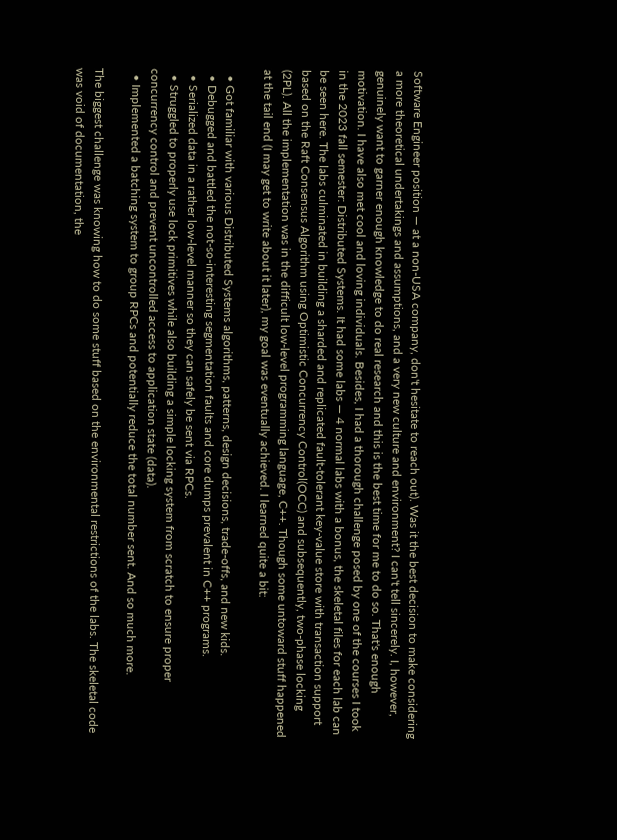Software Engineer position — at a non-USA company, don't hesitate to reach out). Was it the best decision to make considering a more theoretical undertakings and assumptions, and a very new culture and environment? I can't tell sincerely. I, however, genuinely want to garner enough knowledge to do real research and this is the best time for me to do so. That's enough motivation. I have also met cool and loving individuals. Besides, I had a thorough challenge posed by one of the courses I took in the 2023 fall semester: Distributed Systems. It had some labs — 4 normal labs with a bonus, the skeletal files for each lab can be seen here. The labs culminated in building a sharded and replicated fault-tolerant key-value store with transaction support based on the Raft Consensus Algorithm using Optimistic Concurrency Control(OCC) and subsequently, two-phase locking (2PL). All the implementation was in the difficult low-level programming language, C++. Though some untoward stuff happened at the tail end (I may get to write about it later), my goal was eventually achieved. I learned quite a bit:

  • Got familiar with various Distributed Systems algorithms, patterns, design decisions, trade-offs, and new kids.
  • Debugged and battled the not-so-interesting segmentation faults and core dumps prevalent in C++ programs.
  • Serialized data in a rather low-level manner so they can safely be sent via RPCs.
  • Struggled to properly use lock primitives while also building a simple locking system from scratch to ensure proper concurrency control and prevent uncontrolled access to application state (data).
  • Implemented a batching system to group RPCs and potentially reduce the total number sent. And so much more.

The biggest challenge was knowing how to do some stuff based on the environmental restrictions of the labs. The skeletal code was void of documentation, the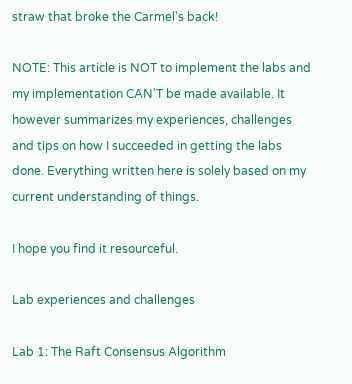straw that broke the Carmel's back!

NOTE: This article is NOT to implement the labs and my implementation CAN'T be made available. It however summarizes my experiences, challenges and tips on how I succeeded in getting the labs done. Everything written here is solely based on my current understanding of things.

I hope you find it resourceful.

Lab experiences and challenges

Lab 1: The Raft Consensus Algorithm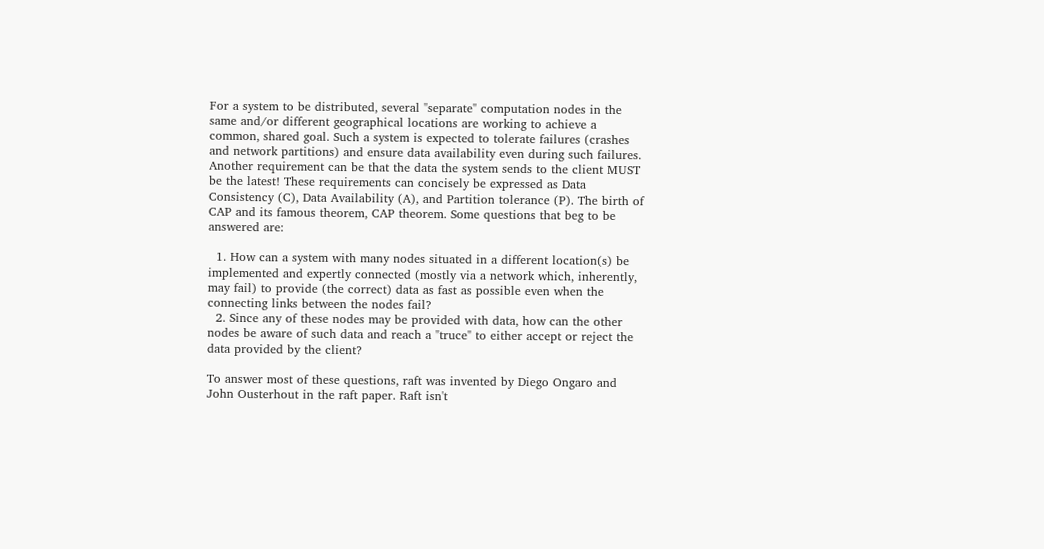For a system to be distributed, several "separate" computation nodes in the same and/or different geographical locations are working to achieve a common, shared goal. Such a system is expected to tolerate failures (crashes and network partitions) and ensure data availability even during such failures. Another requirement can be that the data the system sends to the client MUST be the latest! These requirements can concisely be expressed as Data Consistency (C), Data Availability (A), and Partition tolerance (P). The birth of CAP and its famous theorem, CAP theorem. Some questions that beg to be answered are:

  1. How can a system with many nodes situated in a different location(s) be implemented and expertly connected (mostly via a network which, inherently, may fail) to provide (the correct) data as fast as possible even when the connecting links between the nodes fail?
  2. Since any of these nodes may be provided with data, how can the other nodes be aware of such data and reach a "truce" to either accept or reject the data provided by the client?

To answer most of these questions, raft was invented by Diego Ongaro and John Ousterhout in the raft paper. Raft isn't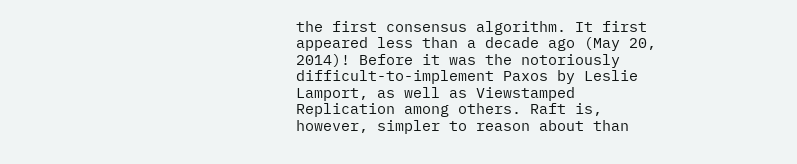the first consensus algorithm. It first appeared less than a decade ago (May 20, 2014)! Before it was the notoriously difficult-to-implement Paxos by Leslie Lamport, as well as Viewstamped Replication among others. Raft is, however, simpler to reason about than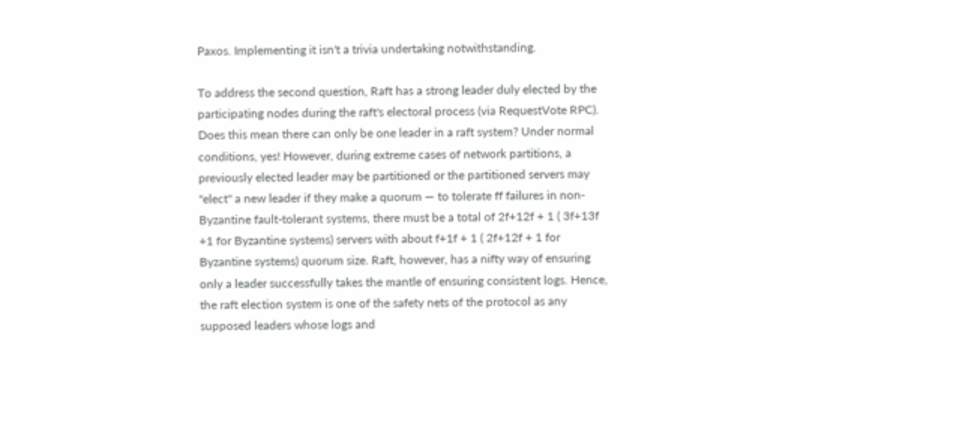Paxos. Implementing it isn't a trivia undertaking notwithstanding.

To address the second question, Raft has a strong leader duly elected by the participating nodes during the raft's electoral process (via RequestVote RPC). Does this mean there can only be one leader in a raft system? Under normal conditions, yes! However, during extreme cases of network partitions, a previously elected leader may be partitioned or the partitioned servers may "elect" a new leader if they make a quorum — to tolerate ff failures in non-Byzantine fault-tolerant systems, there must be a total of 2f+12f + 1 ( 3f+13f +1 for Byzantine systems) servers with about f+1f + 1 ( 2f+12f + 1 for Byzantine systems) quorum size. Raft, however, has a nifty way of ensuring only a leader successfully takes the mantle of ensuring consistent logs. Hence, the raft election system is one of the safety nets of the protocol as any supposed leaders whose logs and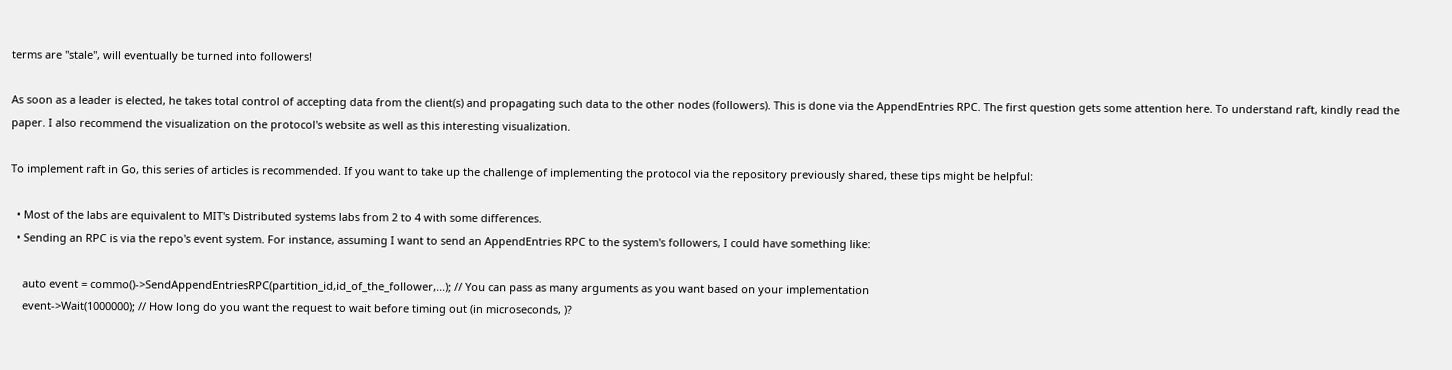terms are "stale", will eventually be turned into followers!

As soon as a leader is elected, he takes total control of accepting data from the client(s) and propagating such data to the other nodes (followers). This is done via the AppendEntries RPC. The first question gets some attention here. To understand raft, kindly read the paper. I also recommend the visualization on the protocol's website as well as this interesting visualization.

To implement raft in Go, this series of articles is recommended. If you want to take up the challenge of implementing the protocol via the repository previously shared, these tips might be helpful:

  • Most of the labs are equivalent to MIT's Distributed systems labs from 2 to 4 with some differences.
  • Sending an RPC is via the repo's event system. For instance, assuming I want to send an AppendEntries RPC to the system's followers, I could have something like:

    auto event = commo()->SendAppendEntriesRPC(partition_id,id_of_the_follower,...); // You can pass as many arguments as you want based on your implementation
    event->Wait(1000000); // How long do you want the request to wait before timing out (in microseconds, )?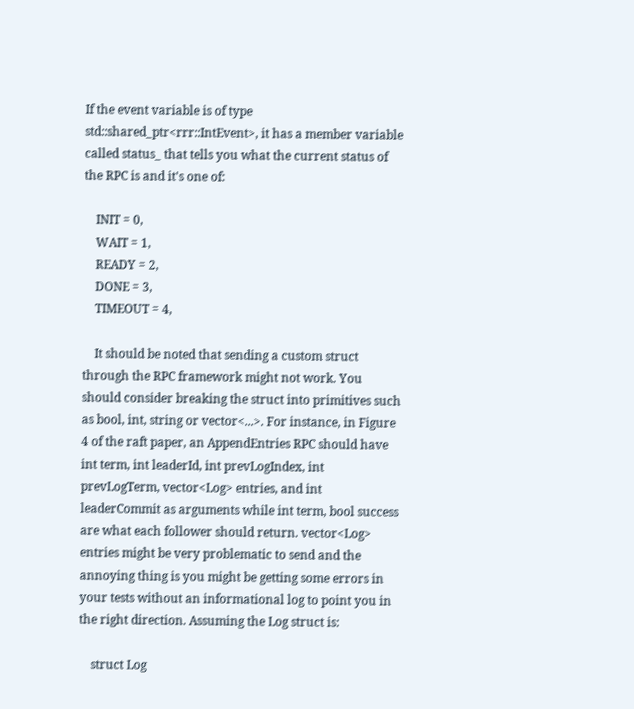If the event variable is of type std::shared_ptr<rrr::IntEvent>, it has a member variable called status_ that tells you what the current status of the RPC is and it's one of:

    INIT = 0,
    WAIT = 1,
    READY = 2,
    DONE = 3,
    TIMEOUT = 4,

    It should be noted that sending a custom struct through the RPC framework might not work. You should consider breaking the struct into primitives such as bool, int, string or vector<...>. For instance, in Figure 4 of the raft paper, an AppendEntries RPC should have int term, int leaderId, int prevLogIndex, int prevLogTerm, vector<Log> entries, and int leaderCommit as arguments while int term, bool success are what each follower should return. vector<Log> entries might be very problematic to send and the annoying thing is you might be getting some errors in your tests without an informational log to point you in the right direction. Assuming the Log struct is:

    struct Log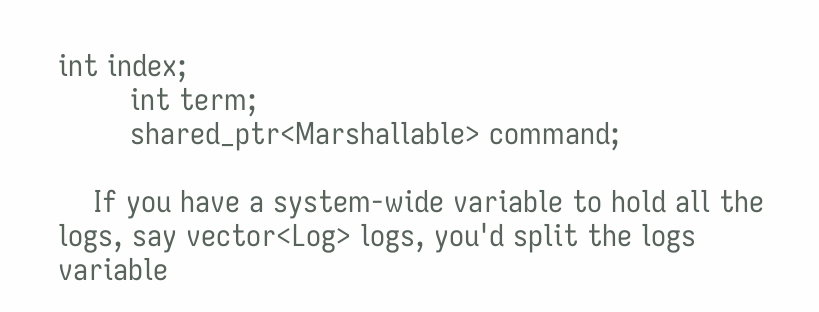int index;
        int term;
        shared_ptr<Marshallable> command;

    If you have a system-wide variable to hold all the logs, say vector<Log> logs, you'd split the logs variable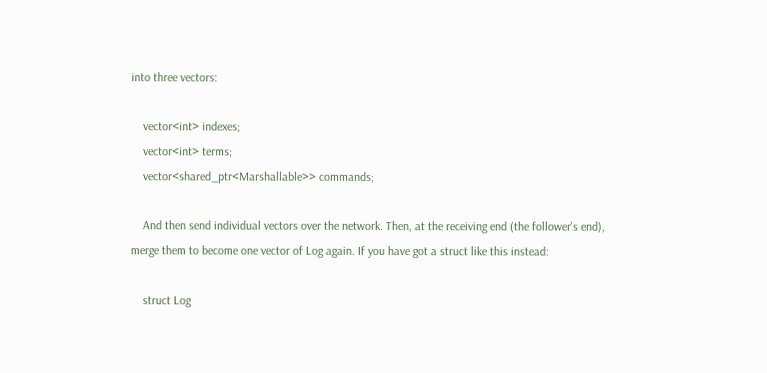into three vectors:

    vector<int> indexes;
    vector<int> terms;
    vector<shared_ptr<Marshallable>> commands;

    And then send individual vectors over the network. Then, at the receiving end (the follower's end), merge them to become one vector of Log again. If you have got a struct like this instead:

    struct Log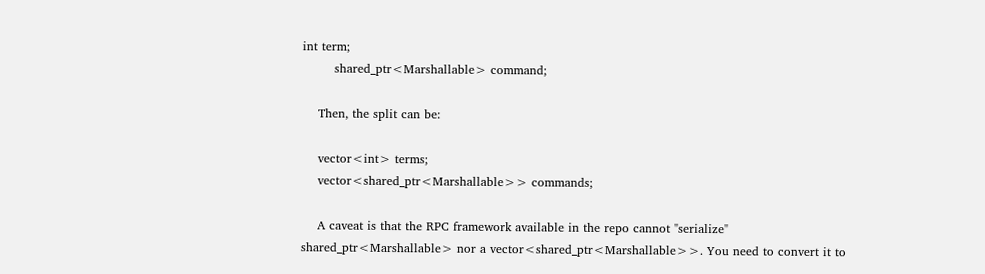int term;
        shared_ptr<Marshallable> command;

    Then, the split can be:

    vector<int> terms;
    vector<shared_ptr<Marshallable>> commands;

    A caveat is that the RPC framework available in the repo cannot "serialize" shared_ptr<Marshallable> nor a vector<shared_ptr<Marshallable>>. You need to convert it to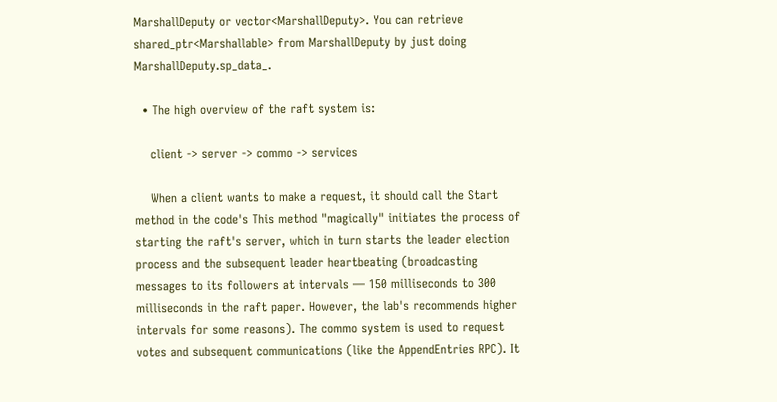MarshallDeputy or vector<MarshallDeputy>. You can retrieve shared_ptr<Marshallable> from MarshallDeputy by just doing MarshallDeputy.sp_data_.

  • The high overview of the raft system is:

    client -> server -> commo -> services

    When a client wants to make a request, it should call the Start method in the code's This method "magically" initiates the process of starting the raft's server, which in turn starts the leader election process and the subsequent leader heartbeating (broadcasting messages to its followers at intervals — 150 milliseconds to 300 milliseconds in the raft paper. However, the lab's recommends higher intervals for some reasons). The commo system is used to request votes and subsequent communications (like the AppendEntries RPC). It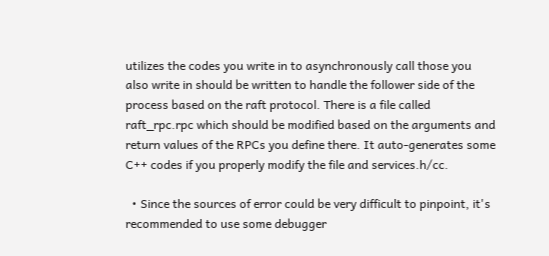utilizes the codes you write in to asynchronously call those you also write in should be written to handle the follower side of the process based on the raft protocol. There is a file called raft_rpc.rpc which should be modified based on the arguments and return values of the RPCs you define there. It auto-generates some C++ codes if you properly modify the file and services.h/cc.

  • Since the sources of error could be very difficult to pinpoint, it's recommended to use some debugger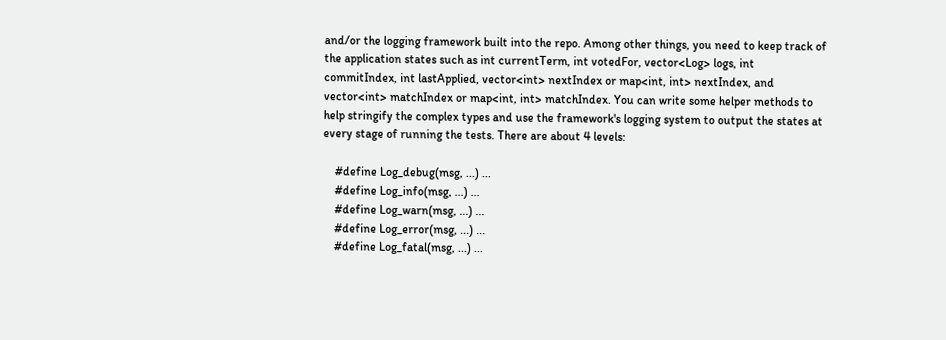and/or the logging framework built into the repo. Among other things, you need to keep track of the application states such as int currentTerm, int votedFor, vector<Log> logs, int commitIndex, int lastApplied, vector<int> nextIndex or map<int, int> nextIndex, and vector<int> matchIndex or map<int, int> matchIndex. You can write some helper methods to help stringify the complex types and use the framework's logging system to output the states at every stage of running the tests. There are about 4 levels:

    #define Log_debug(msg, ...) ...
    #define Log_info(msg, ...) ...
    #define Log_warn(msg, ...) ...
    #define Log_error(msg, ...) ...
    #define Log_fatal(msg, ...) ...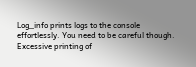Log_info prints logs to the console effortlessly. You need to be careful though. Excessive printing of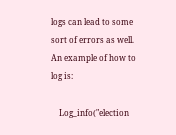logs can lead to some sort of errors as well. An example of how to log is:

    Log_info("election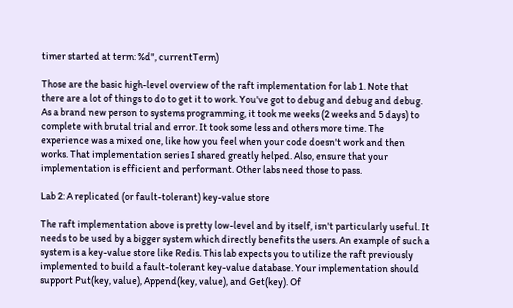timer started at term: %d", currentTerm)

Those are the basic high-level overview of the raft implementation for lab 1. Note that there are a lot of things to do to get it to work. You've got to debug and debug and debug. As a brand new person to systems programming, it took me weeks (2 weeks and 5 days) to complete with brutal trial and error. It took some less and others more time. The experience was a mixed one, like how you feel when your code doesn't work and then works. That implementation series I shared greatly helped. Also, ensure that your implementation is efficient and performant. Other labs need those to pass.

Lab 2: A replicated (or fault-tolerant) key-value store

The raft implementation above is pretty low-level and by itself, isn't particularly useful. It needs to be used by a bigger system which directly benefits the users. An example of such a system is a key-value store like Redis. This lab expects you to utilize the raft previously implemented to build a fault-tolerant key-value database. Your implementation should support Put(key, value), Append(key, value), and Get(key). Of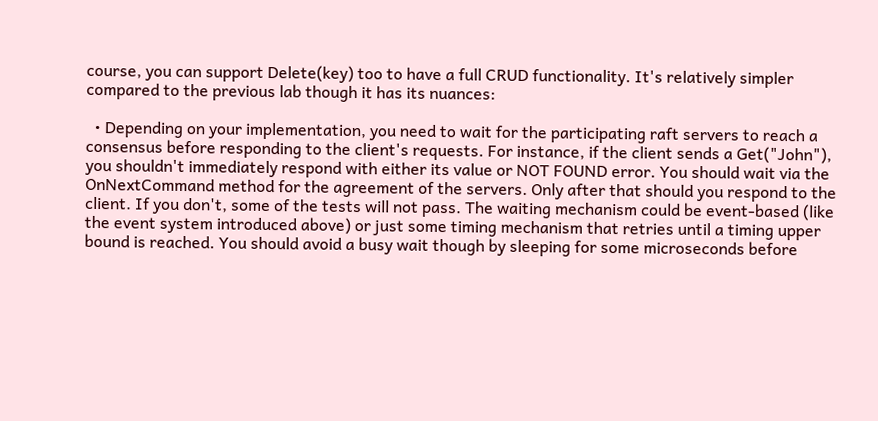course, you can support Delete(key) too to have a full CRUD functionality. It's relatively simpler compared to the previous lab though it has its nuances:

  • Depending on your implementation, you need to wait for the participating raft servers to reach a consensus before responding to the client's requests. For instance, if the client sends a Get("John"), you shouldn't immediately respond with either its value or NOT FOUND error. You should wait via the OnNextCommand method for the agreement of the servers. Only after that should you respond to the client. If you don't, some of the tests will not pass. The waiting mechanism could be event-based (like the event system introduced above) or just some timing mechanism that retries until a timing upper bound is reached. You should avoid a busy wait though by sleeping for some microseconds before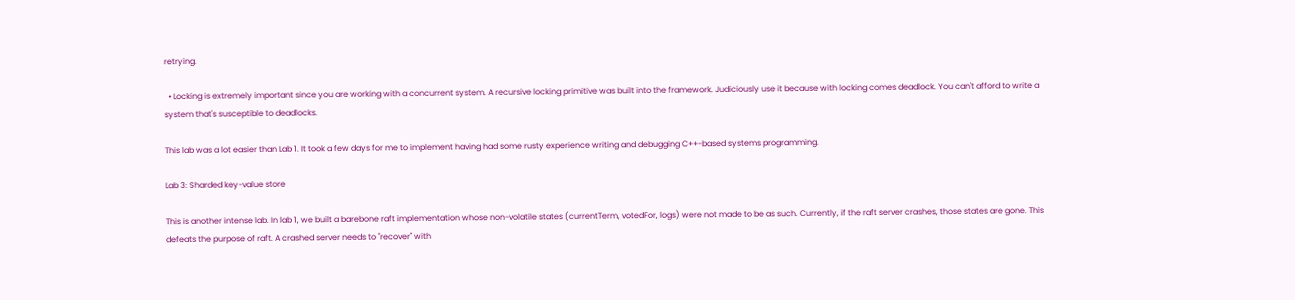retrying.

  • Locking is extremely important since you are working with a concurrent system. A recursive locking primitive was built into the framework. Judiciously use it because with locking comes deadlock. You can't afford to write a system that's susceptible to deadlocks.

This lab was a lot easier than Lab 1. It took a few days for me to implement having had some rusty experience writing and debugging C++-based systems programming.

Lab 3: Sharded key-value store

This is another intense lab. In lab 1, we built a barebone raft implementation whose non-volatile states (currentTerm, votedFor, logs) were not made to be as such. Currently, if the raft server crashes, those states are gone. This defeats the purpose of raft. A crashed server needs to "recover" with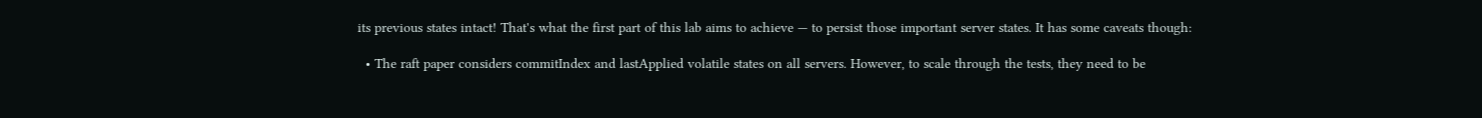its previous states intact! That's what the first part of this lab aims to achieve — to persist those important server states. It has some caveats though:

  • The raft paper considers commitIndex and lastApplied volatile states on all servers. However, to scale through the tests, they need to be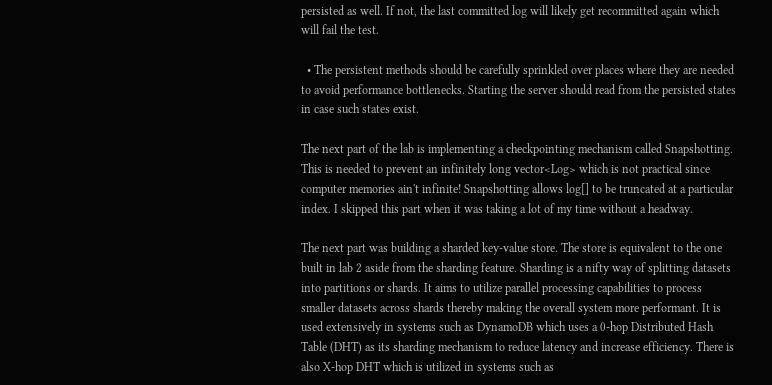persisted as well. If not, the last committed log will likely get recommitted again which will fail the test.

  • The persistent methods should be carefully sprinkled over places where they are needed to avoid performance bottlenecks. Starting the server should read from the persisted states in case such states exist.

The next part of the lab is implementing a checkpointing mechanism called Snapshotting. This is needed to prevent an infinitely long vector<Log> which is not practical since computer memories ain't infinite! Snapshotting allows log[] to be truncated at a particular index. I skipped this part when it was taking a lot of my time without a headway.

The next part was building a sharded key-value store. The store is equivalent to the one built in lab 2 aside from the sharding feature. Sharding is a nifty way of splitting datasets into partitions or shards. It aims to utilize parallel processing capabilities to process smaller datasets across shards thereby making the overall system more performant. It is used extensively in systems such as DynamoDB which uses a 0-hop Distributed Hash Table (DHT) as its sharding mechanism to reduce latency and increase efficiency. There is also X-hop DHT which is utilized in systems such as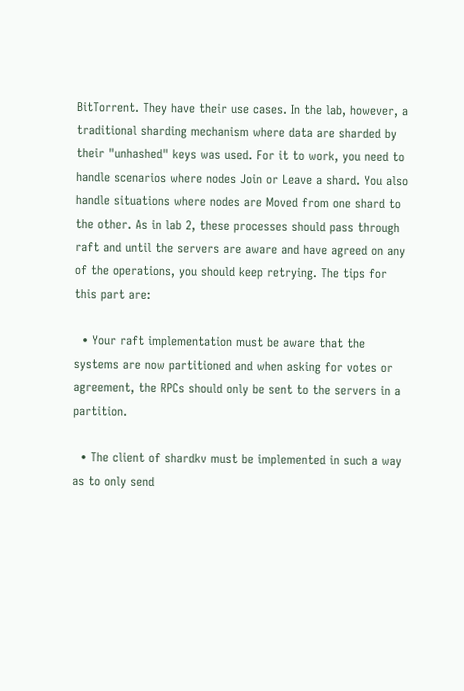BitTorrent. They have their use cases. In the lab, however, a traditional sharding mechanism where data are sharded by their "unhashed" keys was used. For it to work, you need to handle scenarios where nodes Join or Leave a shard. You also handle situations where nodes are Moved from one shard to the other. As in lab 2, these processes should pass through raft and until the servers are aware and have agreed on any of the operations, you should keep retrying. The tips for this part are:

  • Your raft implementation must be aware that the systems are now partitioned and when asking for votes or agreement, the RPCs should only be sent to the servers in a partition.

  • The client of shardkv must be implemented in such a way as to only send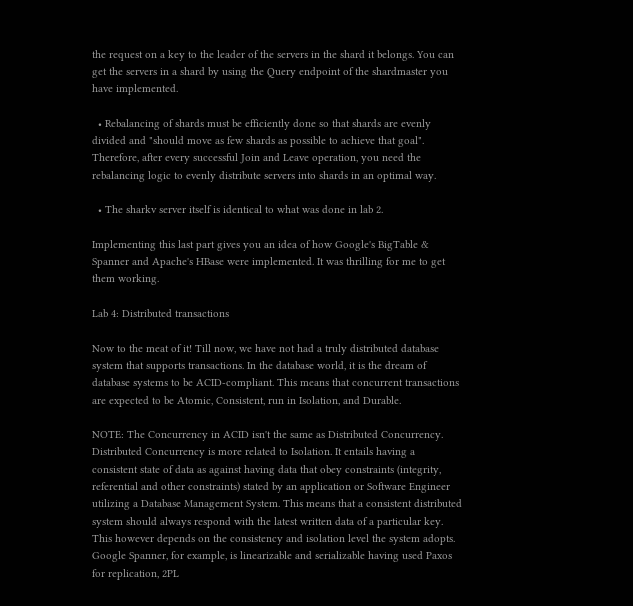the request on a key to the leader of the servers in the shard it belongs. You can get the servers in a shard by using the Query endpoint of the shardmaster you have implemented.

  • Rebalancing of shards must be efficiently done so that shards are evenly divided and "should move as few shards as possible to achieve that goal". Therefore, after every successful Join and Leave operation, you need the rebalancing logic to evenly distribute servers into shards in an optimal way.

  • The sharkv server itself is identical to what was done in lab 2.

Implementing this last part gives you an idea of how Google's BigTable & Spanner and Apache's HBase were implemented. It was thrilling for me to get them working.

Lab 4: Distributed transactions

Now to the meat of it! Till now, we have not had a truly distributed database system that supports transactions. In the database world, it is the dream of database systems to be ACID-compliant. This means that concurrent transactions are expected to be Atomic, Consistent, run in Isolation, and Durable.

NOTE: The Concurrency in ACID isn't the same as Distributed Concurrency. Distributed Concurrency is more related to Isolation. It entails having a consistent state of data as against having data that obey constraints (integrity, referential and other constraints) stated by an application or Software Engineer utilizing a Database Management System. This means that a consistent distributed system should always respond with the latest written data of a particular key. This however depends on the consistency and isolation level the system adopts. Google Spanner, for example, is linearizable and serializable having used Paxos for replication, 2PL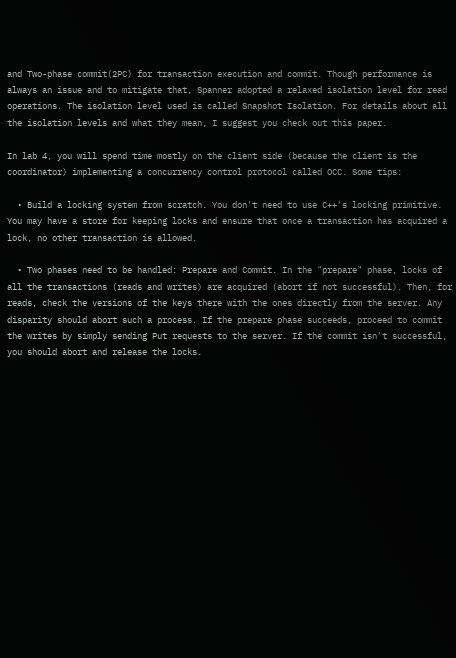and Two-phase commit(2PC) for transaction execution and commit. Though performance is always an issue and to mitigate that, Spanner adopted a relaxed isolation level for read operations. The isolation level used is called Snapshot Isolation. For details about all the isolation levels and what they mean, I suggest you check out this paper.

In lab 4, you will spend time mostly on the client side (because the client is the coordinator) implementing a concurrency control protocol called OCC. Some tips:

  • Build a locking system from scratch. You don't need to use C++'s locking primitive. You may have a store for keeping locks and ensure that once a transaction has acquired a lock, no other transaction is allowed.

  • Two phases need to be handled: Prepare and Commit. In the "prepare" phase, locks of all the transactions (reads and writes) are acquired (abort if not successful). Then, for reads, check the versions of the keys there with the ones directly from the server. Any disparity should abort such a process. If the prepare phase succeeds, proceed to commit the writes by simply sending Put requests to the server. If the commit isn't successful, you should abort and release the locks.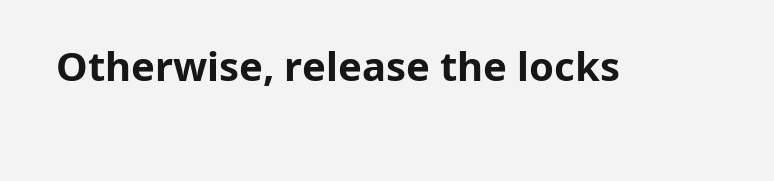Otherwise, release the locks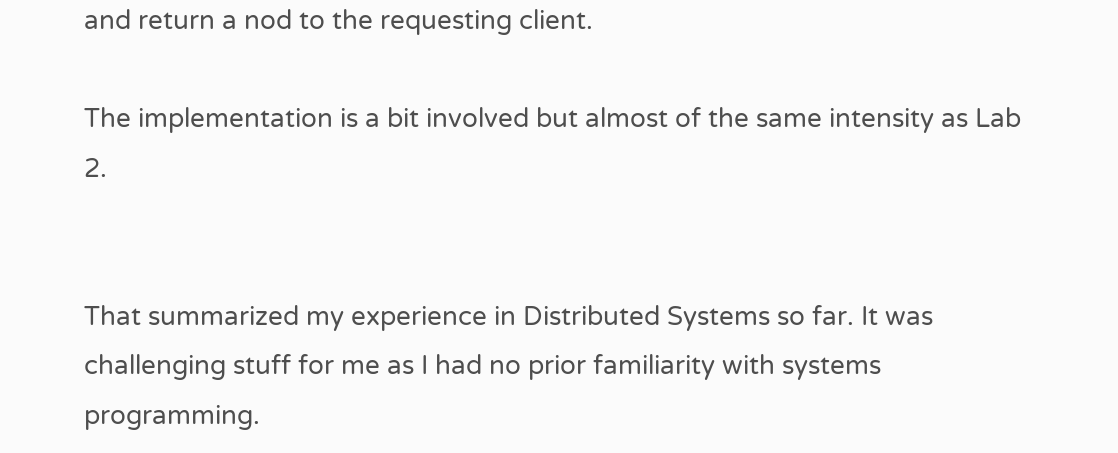and return a nod to the requesting client.

The implementation is a bit involved but almost of the same intensity as Lab 2.


That summarized my experience in Distributed Systems so far. It was challenging stuff for me as I had no prior familiarity with systems programming.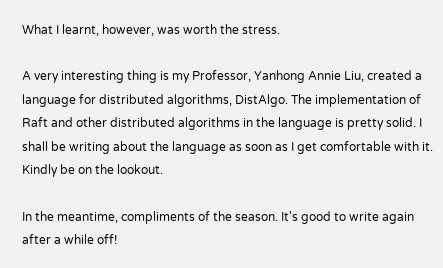What I learnt, however, was worth the stress.

A very interesting thing is my Professor, Yanhong Annie Liu, created a language for distributed algorithms, DistAlgo. The implementation of Raft and other distributed algorithms in the language is pretty solid. I shall be writing about the language as soon as I get comfortable with it. Kindly be on the lookout.

In the meantime, compliments of the season. It's good to write again after a while off!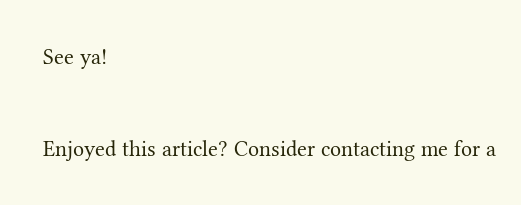See ya!


Enjoyed this article? Consider contacting me for a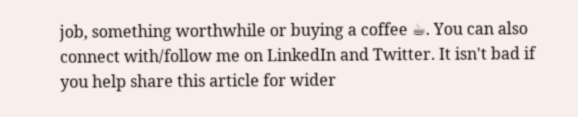job, something worthwhile or buying a coffee ☕. You can also connect with/follow me on LinkedIn and Twitter. It isn't bad if you help share this article for wider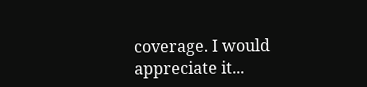coverage. I would appreciate it...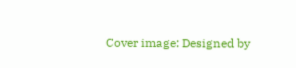Cover image: Designed by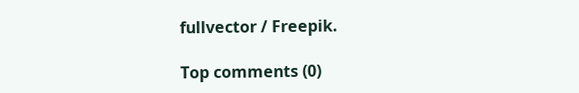fullvector / Freepik.

Top comments (0)